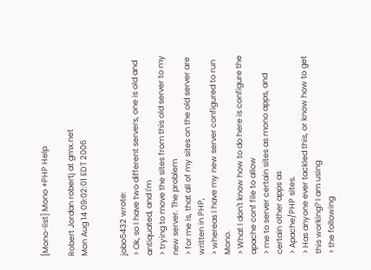[Mono-list] Mono +PHP Help

Robert Jordan robertj at gmx.net
Mon Aug 14 09:02:01 EDT 2006


jobo5432 wrote:
> Ok, so I have two different servers, one is old and antiquated, and I'm
> trying to move the sites from this old server to my new server. The problem
> for me is, that all of my sites on the old server are written in PHP,
> whereas I have my new server configured to run Mono.
> What I don't know how to do here is configure the apache conf file to allow
> me to server certain sites as mono apps, and certain other apps as
> Apache/PHP sites.
> Has anyone ever tackled this, or know how to get this working? I am using
> the following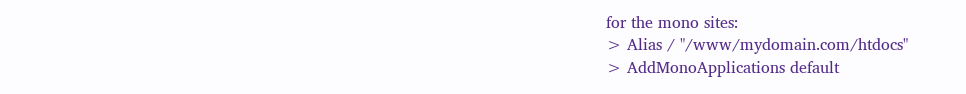for the mono sites:
> Alias / "/www/mydomain.com/htdocs"
> AddMonoApplications default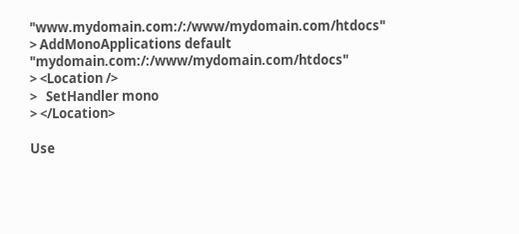"www.mydomain.com:/:/www/mydomain.com/htdocs"
> AddMonoApplications default "mydomain.com:/:/www/mydomain.com/htdocs"
> <Location />
>   SetHandler mono
> </Location>

Use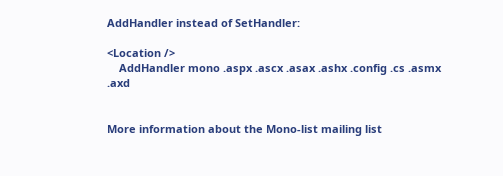AddHandler instead of SetHandler:

<Location />
    AddHandler mono .aspx .ascx .asax .ashx .config .cs .asmx .axd


More information about the Mono-list mailing list